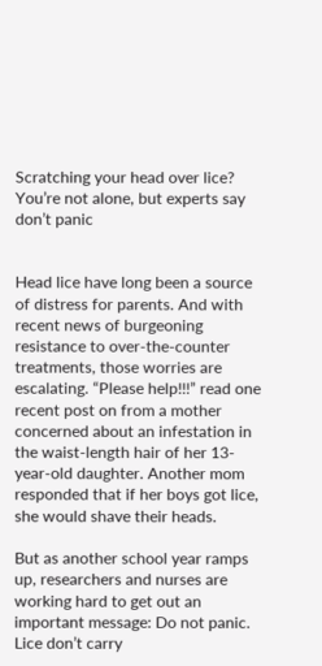Scratching your head over lice? You’re not alone, but experts say don’t panic


Head lice have long been a source of distress for parents. And with recent news of burgeoning resistance to over-the-counter treatments, those worries are escalating. “Please help!!!” read one recent post on from a mother concerned about an infestation in the waist-length hair of her 13-year-old daughter. Another mom responded that if her boys got lice, she would shave their heads.

But as another school year ramps up, researchers and nurses are working hard to get out an important message: Do not panic. Lice don’t carry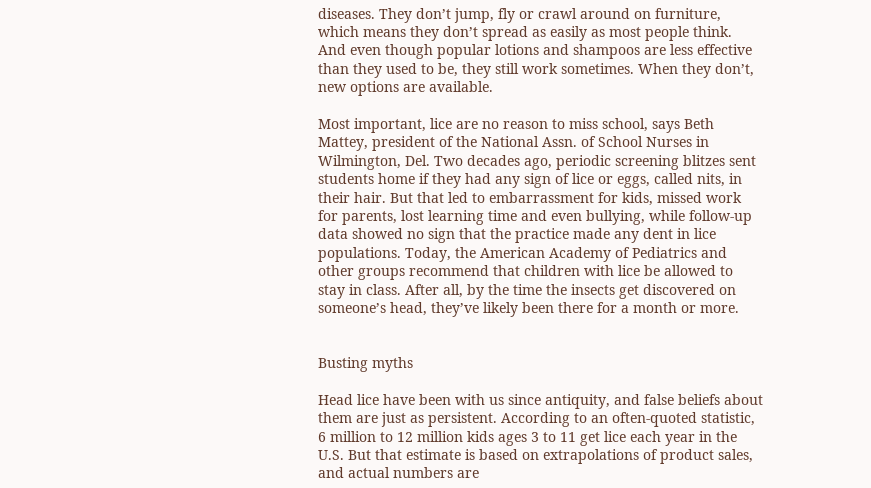diseases. They don’t jump, fly or crawl around on furniture, which means they don’t spread as easily as most people think. And even though popular lotions and shampoos are less effective than they used to be, they still work sometimes. When they don’t, new options are available.

Most important, lice are no reason to miss school, says Beth Mattey, president of the National Assn. of School Nurses in Wilmington, Del. Two decades ago, periodic screening blitzes sent students home if they had any sign of lice or eggs, called nits, in their hair. But that led to embarrassment for kids, missed work for parents, lost learning time and even bullying, while follow-up data showed no sign that the practice made any dent in lice populations. Today, the American Academy of Pediatrics and other groups recommend that children with lice be allowed to stay in class. After all, by the time the insects get discovered on someone’s head, they’ve likely been there for a month or more.


Busting myths

Head lice have been with us since antiquity, and false beliefs about them are just as persistent. According to an often-quoted statistic, 6 million to 12 million kids ages 3 to 11 get lice each year in the U.S. But that estimate is based on extrapolations of product sales, and actual numbers are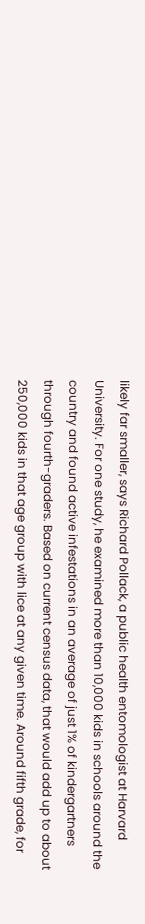likely far smaller, says Richard Pollack, a public health entomologist at Harvard University. For one study, he examined more than 10,000 kids in schools around the country and found active infestations in an average of just 1% of kindergartners through fourth-graders. Based on current census data, that would add up to about 250,000 kids in that age group with lice at any given time. Around fifth grade, for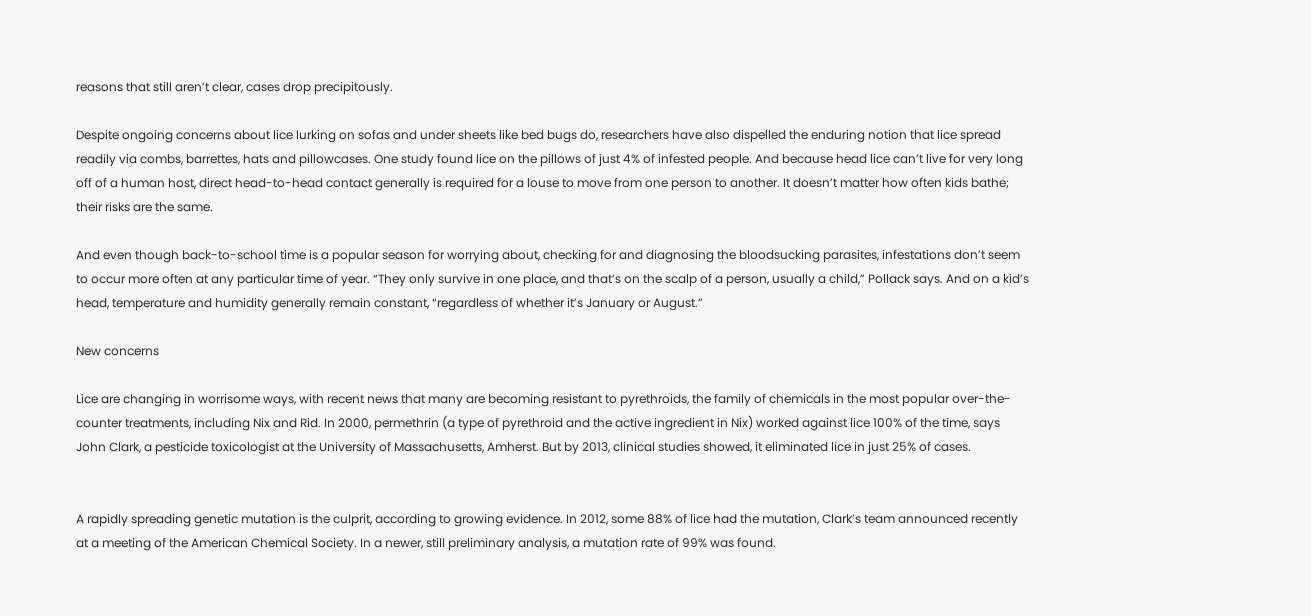reasons that still aren’t clear, cases drop precipitously.

Despite ongoing concerns about lice lurking on sofas and under sheets like bed bugs do, researchers have also dispelled the enduring notion that lice spread readily via combs, barrettes, hats and pillowcases. One study found lice on the pillows of just 4% of infested people. And because head lice can’t live for very long off of a human host, direct head-to-head contact generally is required for a louse to move from one person to another. It doesn’t matter how often kids bathe; their risks are the same.

And even though back-to-school time is a popular season for worrying about, checking for and diagnosing the bloodsucking parasites, infestations don’t seem to occur more often at any particular time of year. “They only survive in one place, and that’s on the scalp of a person, usually a child,” Pollack says. And on a kid’s head, temperature and humidity generally remain constant, “regardless of whether it’s January or August.”

New concerns

Lice are changing in worrisome ways, with recent news that many are becoming resistant to pyrethroids, the family of chemicals in the most popular over-the-counter treatments, including Nix and Rid. In 2000, permethrin (a type of pyrethroid and the active ingredient in Nix) worked against lice 100% of the time, says John Clark, a pesticide toxicologist at the University of Massachusetts, Amherst. But by 2013, clinical studies showed, it eliminated lice in just 25% of cases.


A rapidly spreading genetic mutation is the culprit, according to growing evidence. In 2012, some 88% of lice had the mutation, Clark’s team announced recently at a meeting of the American Chemical Society. In a newer, still preliminary analysis, a mutation rate of 99% was found.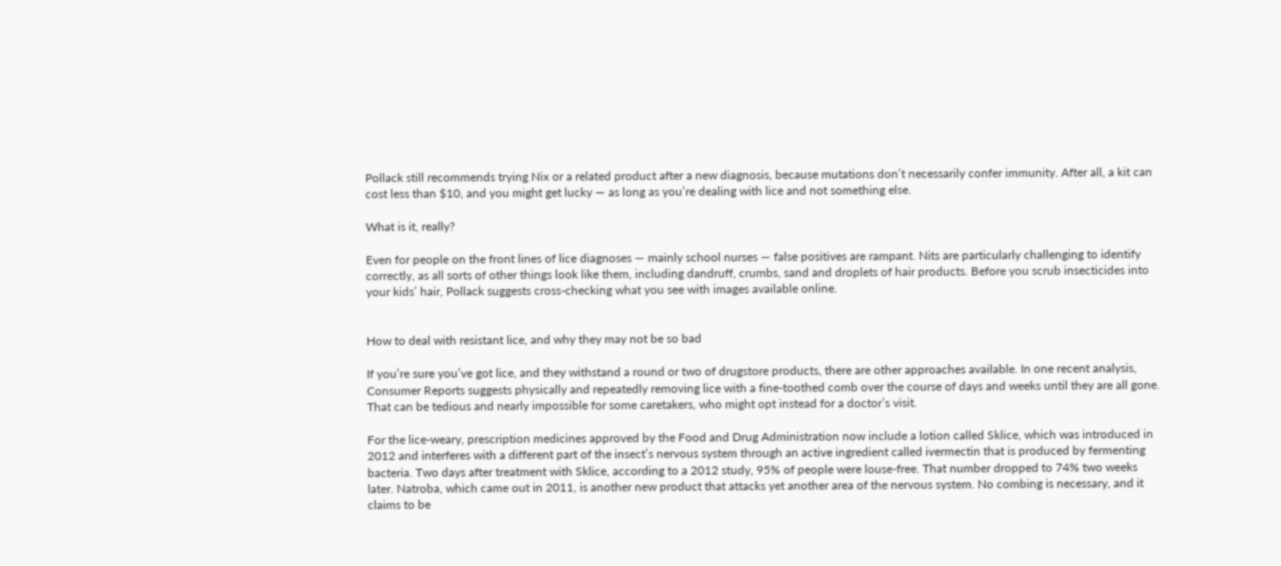Pollack still recommends trying Nix or a related product after a new diagnosis, because mutations don’t necessarily confer immunity. After all, a kit can cost less than $10, and you might get lucky — as long as you’re dealing with lice and not something else.

What is it, really?

Even for people on the front lines of lice diagnoses — mainly school nurses — false positives are rampant. Nits are particularly challenging to identify correctly, as all sorts of other things look like them, including dandruff, crumbs, sand and droplets of hair products. Before you scrub insecticides into your kids’ hair, Pollack suggests cross-checking what you see with images available online.


How to deal with resistant lice, and why they may not be so bad

If you’re sure you’ve got lice, and they withstand a round or two of drugstore products, there are other approaches available. In one recent analysis, Consumer Reports suggests physically and repeatedly removing lice with a fine-toothed comb over the course of days and weeks until they are all gone. That can be tedious and nearly impossible for some caretakers, who might opt instead for a doctor’s visit.

For the lice-weary, prescription medicines approved by the Food and Drug Administration now include a lotion called Sklice, which was introduced in 2012 and interferes with a different part of the insect’s nervous system through an active ingredient called ivermectin that is produced by fermenting bacteria. Two days after treatment with Sklice, according to a 2012 study, 95% of people were louse-free. That number dropped to 74% two weeks later. Natroba, which came out in 2011, is another new product that attacks yet another area of the nervous system. No combing is necessary, and it claims to be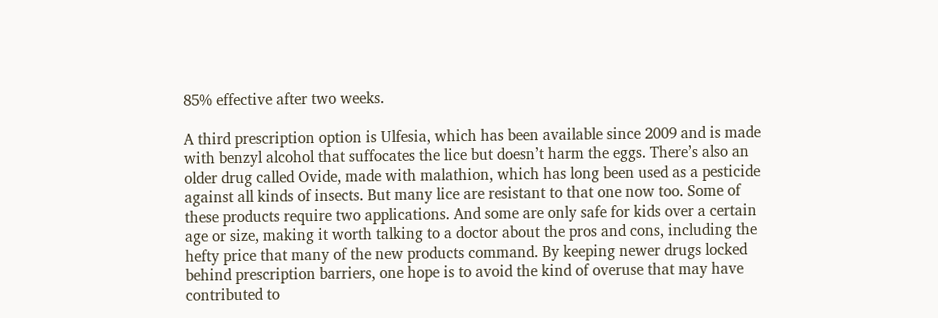85% effective after two weeks.

A third prescription option is Ulfesia, which has been available since 2009 and is made with benzyl alcohol that suffocates the lice but doesn’t harm the eggs. There’s also an older drug called Ovide, made with malathion, which has long been used as a pesticide against all kinds of insects. But many lice are resistant to that one now too. Some of these products require two applications. And some are only safe for kids over a certain age or size, making it worth talking to a doctor about the pros and cons, including the hefty price that many of the new products command. By keeping newer drugs locked behind prescription barriers, one hope is to avoid the kind of overuse that may have contributed to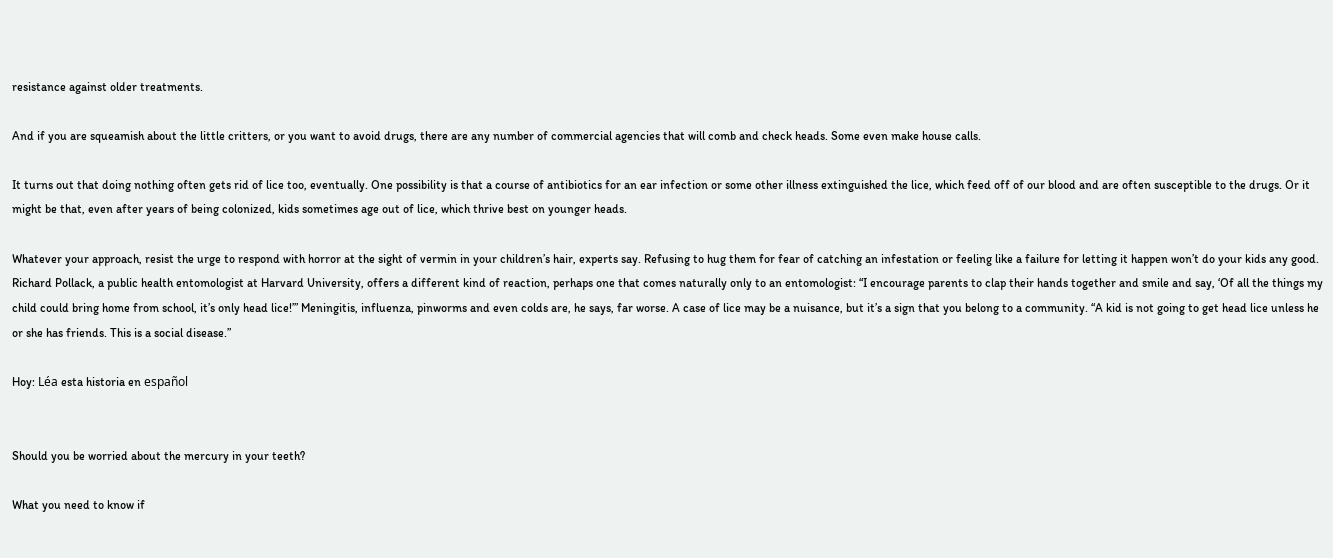resistance against older treatments.

And if you are squeamish about the little critters, or you want to avoid drugs, there are any number of commercial agencies that will comb and check heads. Some even make house calls.

It turns out that doing nothing often gets rid of lice too, eventually. One possibility is that a course of antibiotics for an ear infection or some other illness extinguished the lice, which feed off of our blood and are often susceptible to the drugs. Or it might be that, even after years of being colonized, kids sometimes age out of lice, which thrive best on younger heads.

Whatever your approach, resist the urge to respond with horror at the sight of vermin in your children’s hair, experts say. Refusing to hug them for fear of catching an infestation or feeling like a failure for letting it happen won’t do your kids any good. Richard Pollack, a public health entomologist at Harvard University, offers a different kind of reaction, perhaps one that comes naturally only to an entomologist: “I encourage parents to clap their hands together and smile and say, ‘Of all the things my child could bring home from school, it’s only head lice!’” Meningitis, influenza, pinworms and even colds are, he says, far worse. A case of lice may be a nuisance, but it’s a sign that you belong to a community. “A kid is not going to get head lice unless he or she has friends. This is a social disease.”

Hoy: Léa esta historia en español


Should you be worried about the mercury in your teeth?

What you need to know if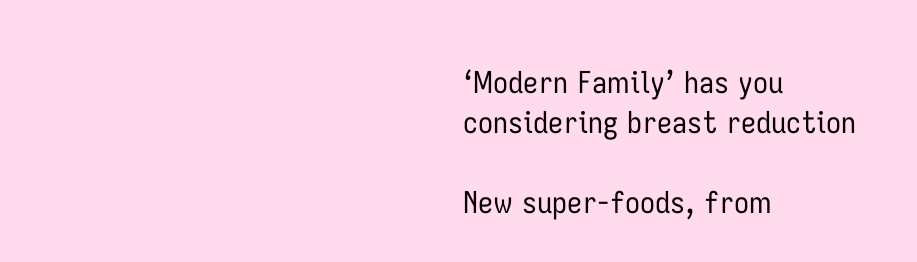‘Modern Family’ has you considering breast reduction

New super-foods, from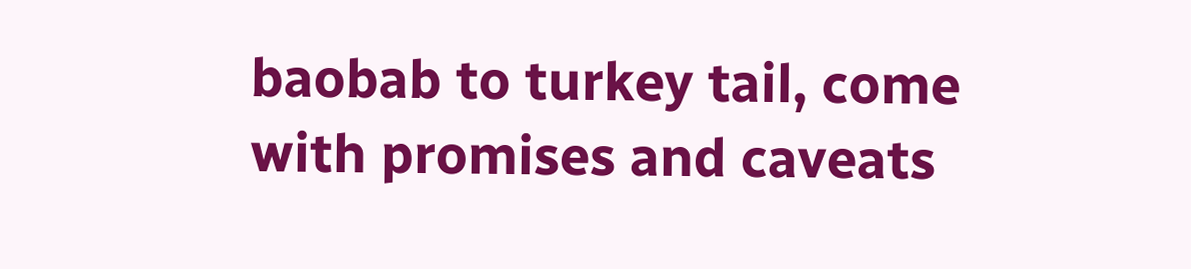baobab to turkey tail, come with promises and caveats